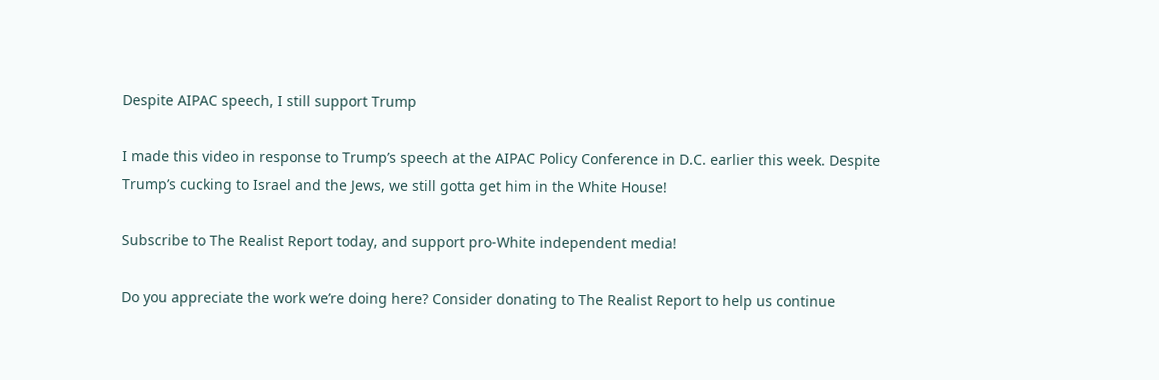Despite AIPAC speech, I still support Trump

I made this video in response to Trump’s speech at the AIPAC Policy Conference in D.C. earlier this week. Despite Trump’s cucking to Israel and the Jews, we still gotta get him in the White House!

Subscribe to The Realist Report today, and support pro-White independent media!

Do you appreciate the work we’re doing here? Consider donating to The Realist Report to help us continue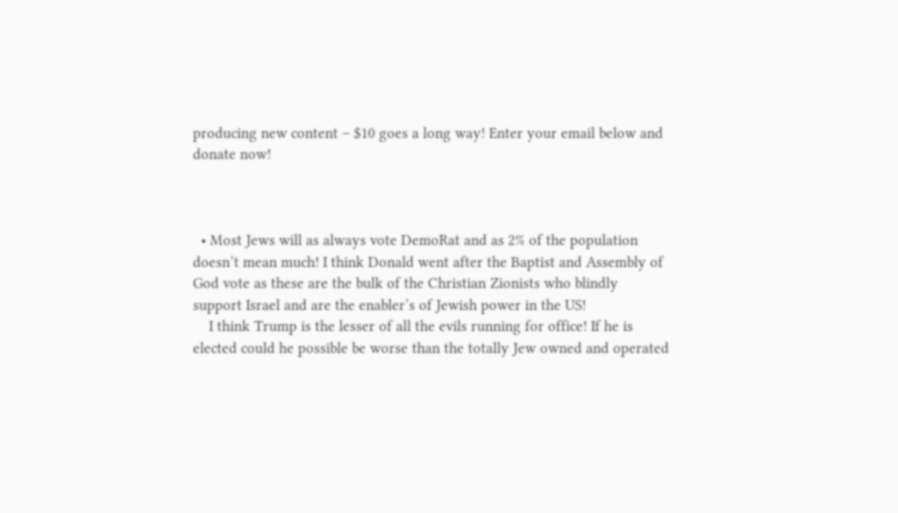producing new content – $10 goes a long way! Enter your email below and donate now!



  • Most Jews will as always vote DemoRat and as 2% of the population doesn’t mean much! I think Donald went after the Baptist and Assembly of God vote as these are the bulk of the Christian Zionists who blindly support Israel and are the enabler’s of Jewish power in the US!
    I think Trump is the lesser of all the evils running for office! If he is elected could he possible be worse than the totally Jew owned and operated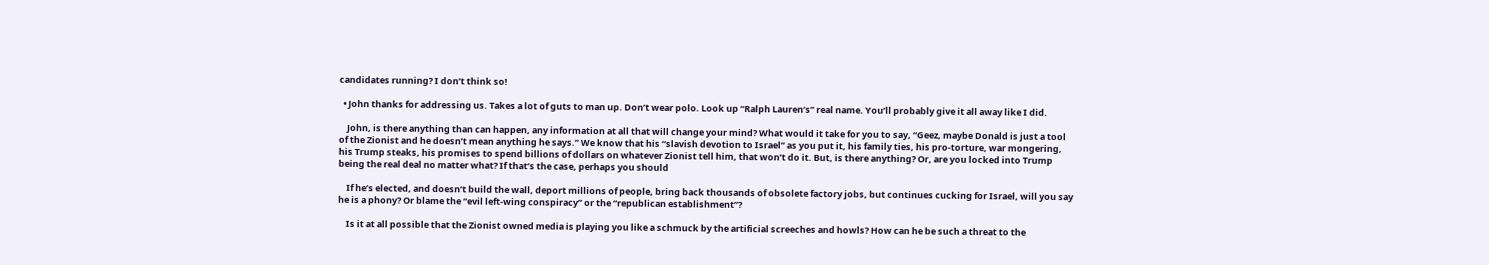candidates running? I don’t think so!

  • John thanks for addressing us. Takes a lot of guts to man up. Don’t wear polo. Look up “Ralph Lauren’s” real name. You’ll probably give it all away like I did.

    John, is there anything than can happen, any information at all that will change your mind? What would it take for you to say, “Geez, maybe Donald is just a tool of the Zionist and he doesn’t mean anything he says.” We know that his “slavish devotion to Israel” as you put it, his family ties, his pro-torture, war mongering, his Trump steaks, his promises to spend billions of dollars on whatever Zionist tell him, that won’t do it. But, is there anything? Or, are you locked into Trump being the real deal no matter what? If that’s the case, perhaps you should

    If he’s elected, and doesn’t build the wall, deport millions of people, bring back thousands of obsolete factory jobs, but continues cucking for Israel, will you say he is a phony? Or blame the “evil left-wing conspiracy” or the “republican establishment”?

    Is it at all possible that the Zionist owned media is playing you like a schmuck by the artificial screeches and howls? How can he be such a threat to the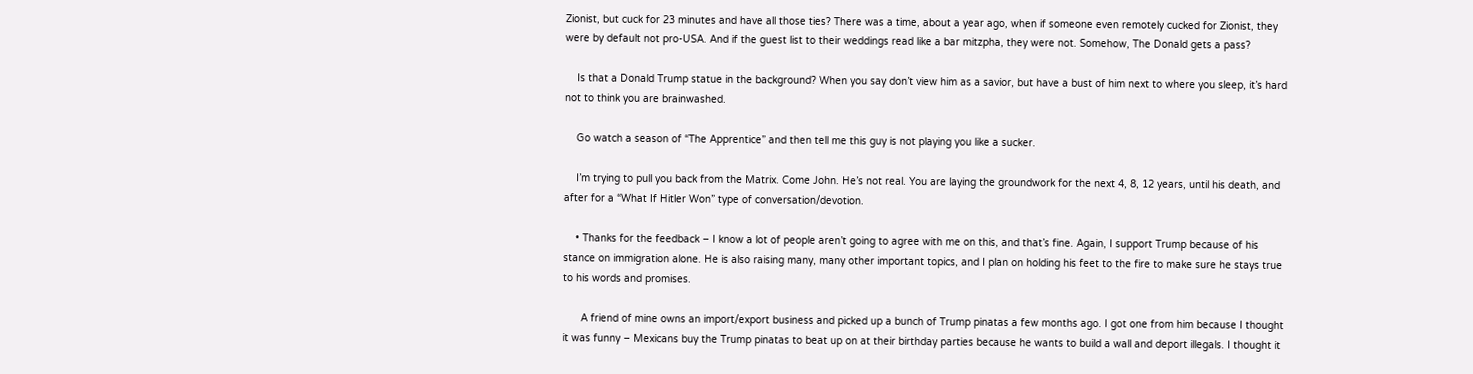Zionist, but cuck for 23 minutes and have all those ties? There was a time, about a year ago, when if someone even remotely cucked for Zionist, they were by default not pro-USA. And if the guest list to their weddings read like a bar mitzpha, they were not. Somehow, The Donald gets a pass?

    Is that a Donald Trump statue in the background? When you say don’t view him as a savior, but have a bust of him next to where you sleep, it’s hard not to think you are brainwashed.

    Go watch a season of “The Apprentice” and then tell me this guy is not playing you like a sucker.

    I’m trying to pull you back from the Matrix. Come John. He’s not real. You are laying the groundwork for the next 4, 8, 12 years, until his death, and after for a “What If Hitler Won” type of conversation/devotion.

    • Thanks for the feedback – I know a lot of people aren’t going to agree with me on this, and that’s fine. Again, I support Trump because of his stance on immigration alone. He is also raising many, many other important topics, and I plan on holding his feet to the fire to make sure he stays true to his words and promises.

      A friend of mine owns an import/export business and picked up a bunch of Trump pinatas a few months ago. I got one from him because I thought it was funny – Mexicans buy the Trump pinatas to beat up on at their birthday parties because he wants to build a wall and deport illegals. I thought it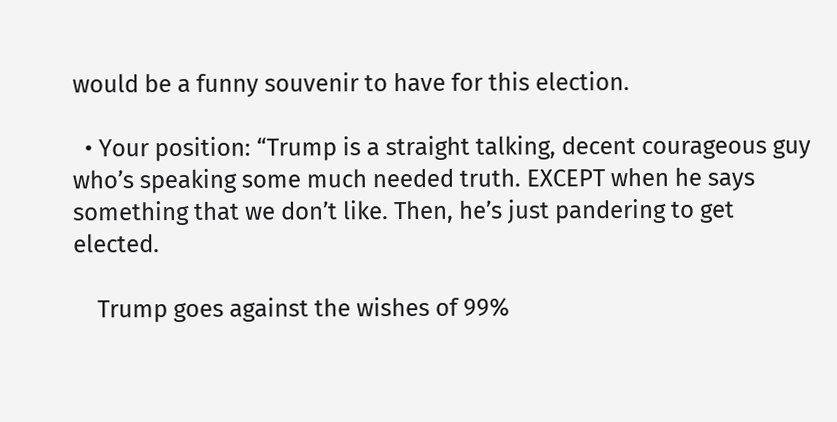would be a funny souvenir to have for this election.

  • Your position: “Trump is a straight talking, decent courageous guy who’s speaking some much needed truth. EXCEPT when he says something that we don’t like. Then, he’s just pandering to get elected.

    Trump goes against the wishes of 99%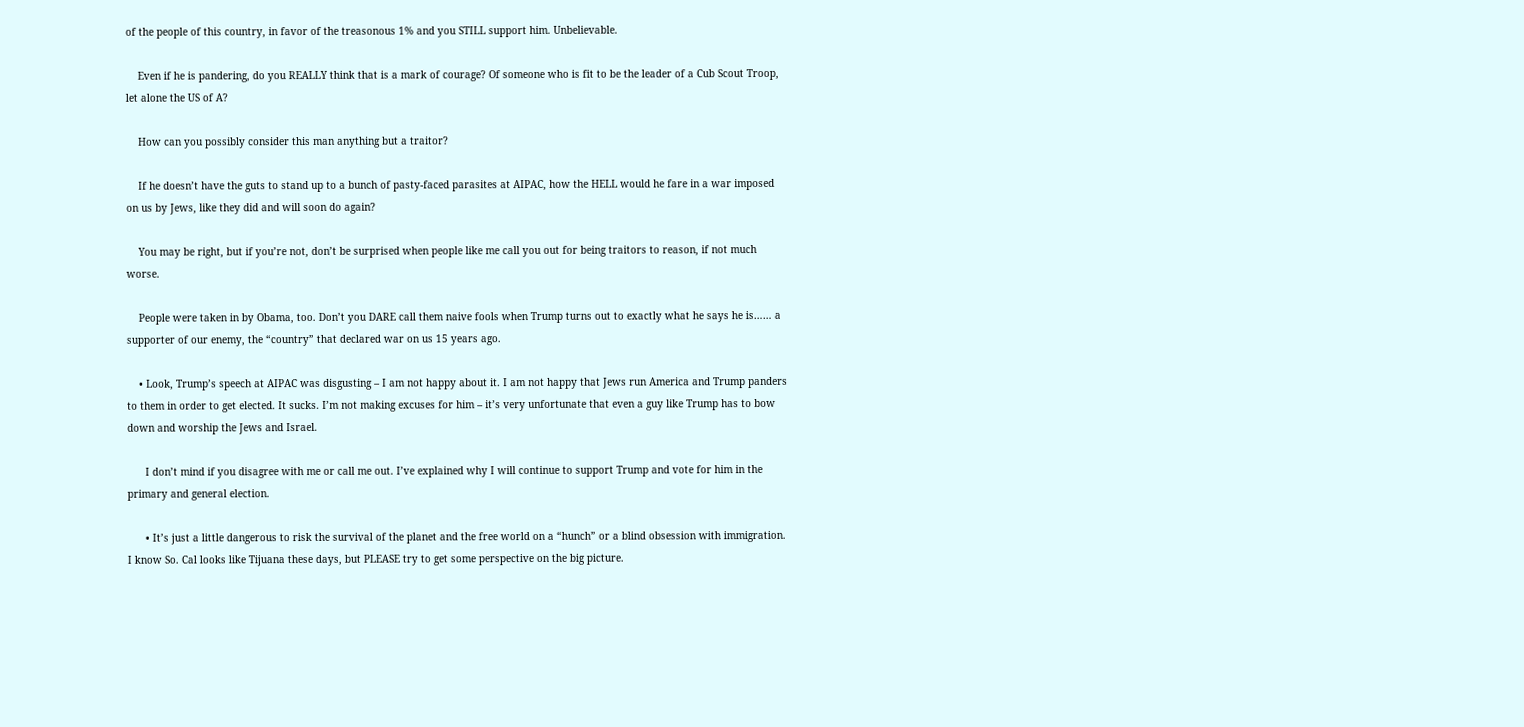of the people of this country, in favor of the treasonous 1% and you STILL support him. Unbelievable.

    Even if he is pandering, do you REALLY think that is a mark of courage? Of someone who is fit to be the leader of a Cub Scout Troop, let alone the US of A?

    How can you possibly consider this man anything but a traitor?

    If he doesn’t have the guts to stand up to a bunch of pasty-faced parasites at AIPAC, how the HELL would he fare in a war imposed on us by Jews, like they did and will soon do again?

    You may be right, but if you’re not, don’t be surprised when people like me call you out for being traitors to reason, if not much worse.

    People were taken in by Obama, too. Don’t you DARE call them naive fools when Trump turns out to exactly what he says he is…… a supporter of our enemy, the “country” that declared war on us 15 years ago.

    • Look, Trump’s speech at AIPAC was disgusting – I am not happy about it. I am not happy that Jews run America and Trump panders to them in order to get elected. It sucks. I’m not making excuses for him – it’s very unfortunate that even a guy like Trump has to bow down and worship the Jews and Israel.

      I don’t mind if you disagree with me or call me out. I’ve explained why I will continue to support Trump and vote for him in the primary and general election.

      • It’s just a little dangerous to risk the survival of the planet and the free world on a “hunch” or a blind obsession with immigration. I know So. Cal looks like Tijuana these days, but PLEASE try to get some perspective on the big picture.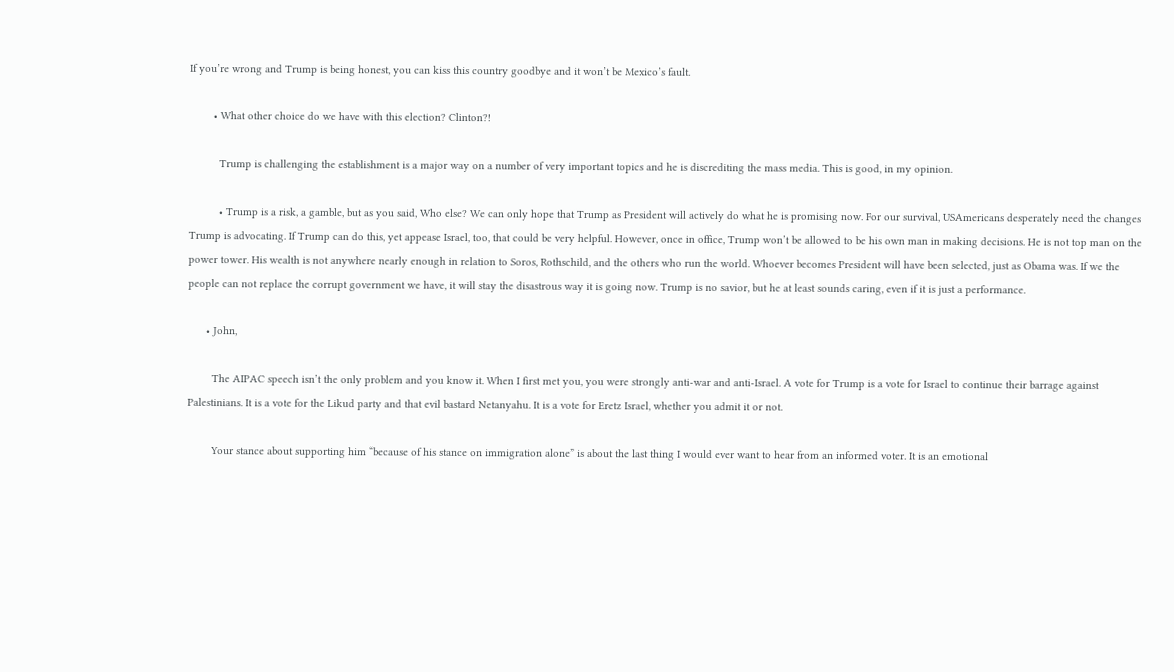If you’re wrong and Trump is being honest, you can kiss this country goodbye and it won’t be Mexico’s fault.

        • What other choice do we have with this election? Clinton?!

          Trump is challenging the establishment is a major way on a number of very important topics and he is discrediting the mass media. This is good, in my opinion.

          • Trump is a risk, a gamble, but as you said, Who else? We can only hope that Trump as President will actively do what he is promising now. For our survival, USAmericans desperately need the changes Trump is advocating. If Trump can do this, yet appease Israel, too, that could be very helpful. However, once in office, Trump won’t be allowed to be his own man in making decisions. He is not top man on the power tower. His wealth is not anywhere nearly enough in relation to Soros, Rothschild, and the others who run the world. Whoever becomes President will have been selected, just as Obama was. If we the people can not replace the corrupt government we have, it will stay the disastrous way it is going now. Trump is no savior, but he at least sounds caring, even if it is just a performance.

      • John,

        The AIPAC speech isn’t the only problem and you know it. When I first met you, you were strongly anti-war and anti-Israel. A vote for Trump is a vote for Israel to continue their barrage against Palestinians. It is a vote for the Likud party and that evil bastard Netanyahu. It is a vote for Eretz Israel, whether you admit it or not.

        Your stance about supporting him “because of his stance on immigration alone” is about the last thing I would ever want to hear from an informed voter. It is an emotional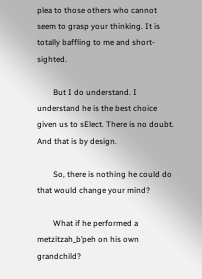plea to those others who cannot seem to grasp your thinking. It is totally baffling to me and short-sighted.

        But I do understand. I understand he is the best choice given us to sElect. There is no doubt. And that is by design.

        So, there is nothing he could do that would change your mind?

        What if he performed a metzitzah_b’peh on his own grandchild?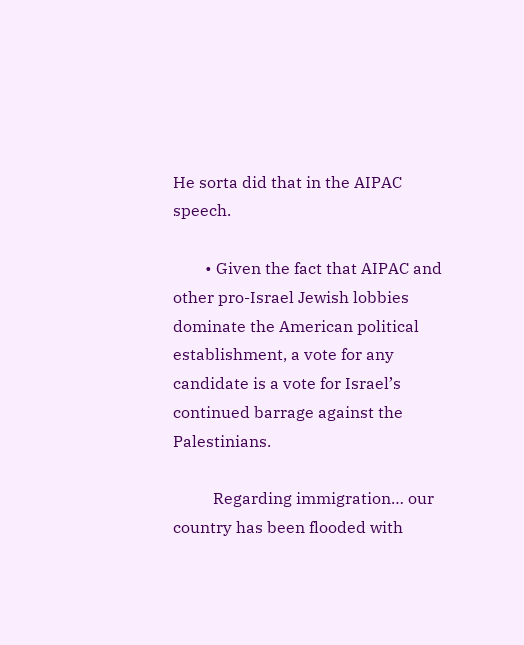He sorta did that in the AIPAC speech.

        • Given the fact that AIPAC and other pro-Israel Jewish lobbies dominate the American political establishment, a vote for any candidate is a vote for Israel’s continued barrage against the Palestinians.

          Regarding immigration… our country has been flooded with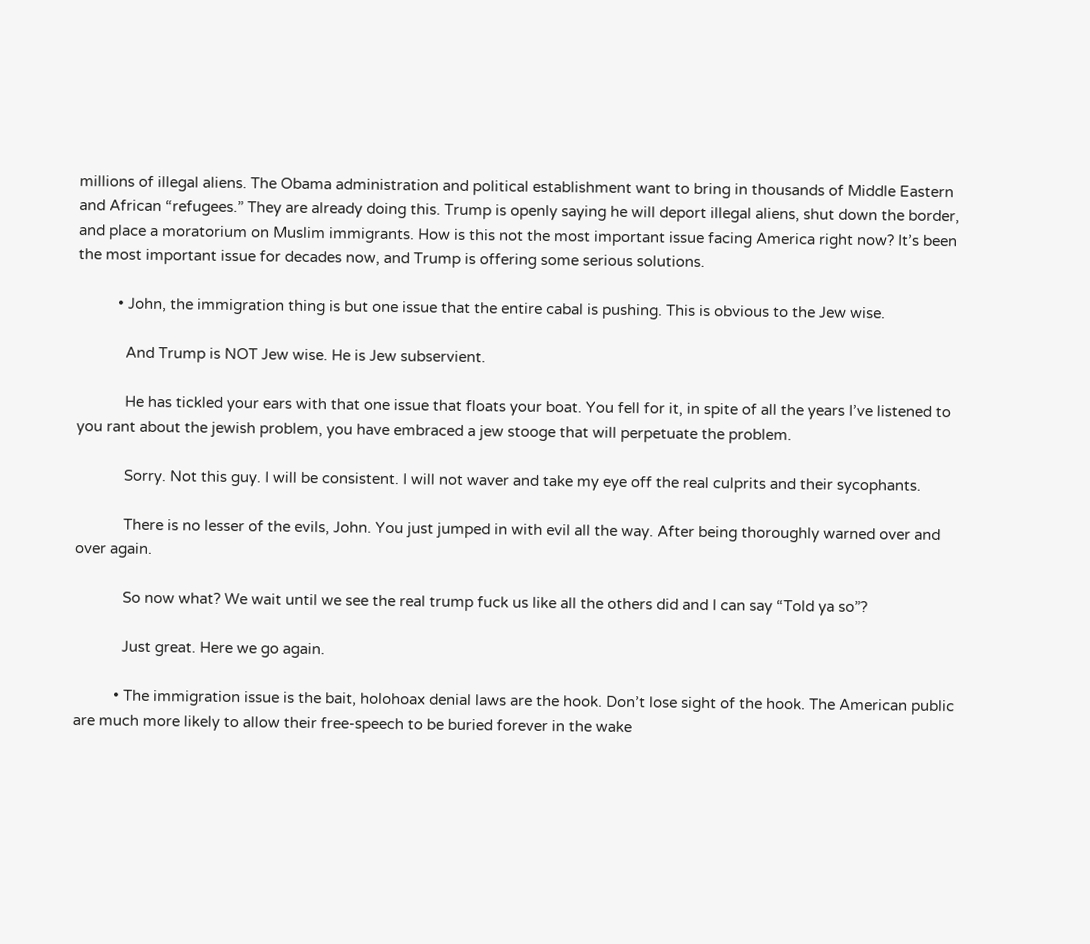millions of illegal aliens. The Obama administration and political establishment want to bring in thousands of Middle Eastern and African “refugees.” They are already doing this. Trump is openly saying he will deport illegal aliens, shut down the border, and place a moratorium on Muslim immigrants. How is this not the most important issue facing America right now? It’s been the most important issue for decades now, and Trump is offering some serious solutions.

          • John, the immigration thing is but one issue that the entire cabal is pushing. This is obvious to the Jew wise.

            And Trump is NOT Jew wise. He is Jew subservient.

            He has tickled your ears with that one issue that floats your boat. You fell for it, in spite of all the years I’ve listened to you rant about the jewish problem, you have embraced a jew stooge that will perpetuate the problem.

            Sorry. Not this guy. I will be consistent. I will not waver and take my eye off the real culprits and their sycophants.

            There is no lesser of the evils, John. You just jumped in with evil all the way. After being thoroughly warned over and over again.

            So now what? We wait until we see the real trump fuck us like all the others did and I can say “Told ya so”?

            Just great. Here we go again.

          • The immigration issue is the bait, holohoax denial laws are the hook. Don’t lose sight of the hook. The American public are much more likely to allow their free-speech to be buried forever in the wake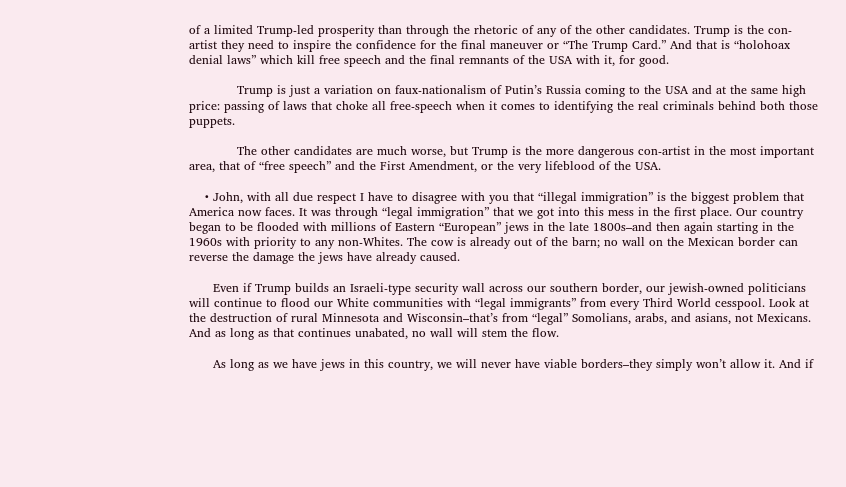of a limited Trump-led prosperity than through the rhetoric of any of the other candidates. Trump is the con-artist they need to inspire the confidence for the final maneuver or “The Trump Card.” And that is “holohoax denial laws” which kill free speech and the final remnants of the USA with it, for good.

            Trump is just a variation on faux-nationalism of Putin’s Russia coming to the USA and at the same high price: passing of laws that choke all free-speech when it comes to identifying the real criminals behind both those puppets.

            The other candidates are much worse, but Trump is the more dangerous con-artist in the most important area, that of “free speech” and the First Amendment, or the very lifeblood of the USA.

    • John, with all due respect I have to disagree with you that “illegal immigration” is the biggest problem that America now faces. It was through “legal immigration” that we got into this mess in the first place. Our country began to be flooded with millions of Eastern “European” jews in the late 1800s–and then again starting in the 1960s with priority to any non-Whites. The cow is already out of the barn; no wall on the Mexican border can reverse the damage the jews have already caused.

      Even if Trump builds an Israeli-type security wall across our southern border, our jewish-owned politicians will continue to flood our White communities with “legal immigrants” from every Third World cesspool. Look at the destruction of rural Minnesota and Wisconsin–that’s from “legal” Somolians, arabs, and asians, not Mexicans. And as long as that continues unabated, no wall will stem the flow.

      As long as we have jews in this country, we will never have viable borders–they simply won’t allow it. And if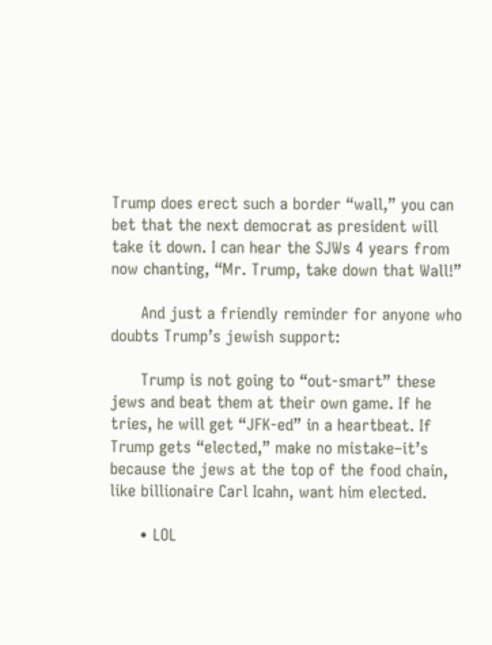Trump does erect such a border “wall,” you can bet that the next democrat as president will take it down. I can hear the SJWs 4 years from now chanting, “Mr. Trump, take down that Wall!”

      And just a friendly reminder for anyone who doubts Trump’s jewish support:

      Trump is not going to “out-smart” these jews and beat them at their own game. If he tries, he will get “JFK-ed” in a heartbeat. If Trump gets “elected,” make no mistake–it’s because the jews at the top of the food chain, like billionaire Carl Icahn, want him elected.

      • LOL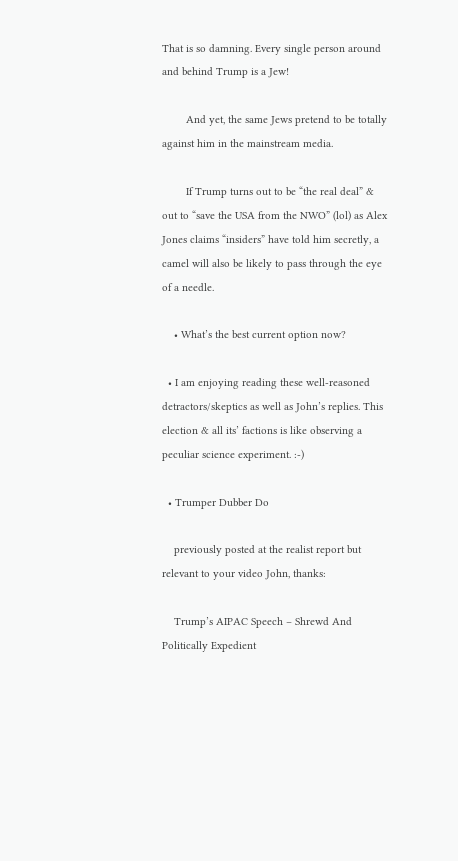That is so damning. Every single person around and behind Trump is a Jew!

        And yet, the same Jews pretend to be totally against him in the mainstream media.

        If Trump turns out to be “the real deal” & out to “save the USA from the NWO” (lol) as Alex Jones claims “insiders” have told him secretly, a camel will also be likely to pass through the eye of a needle.

    • What’s the best current option now?

  • I am enjoying reading these well-reasoned detractors/skeptics as well as John’s replies. This election & all its’ factions is like observing a peculiar science experiment. :-)

  • Trumper Dubber Do

    previously posted at the realist report but relevant to your video John, thanks:

    Trump’s AIPAC Speech – Shrewd And Politically Expedient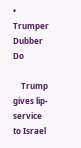• Trumper Dubber Do

    Trump gives lip-service to Israel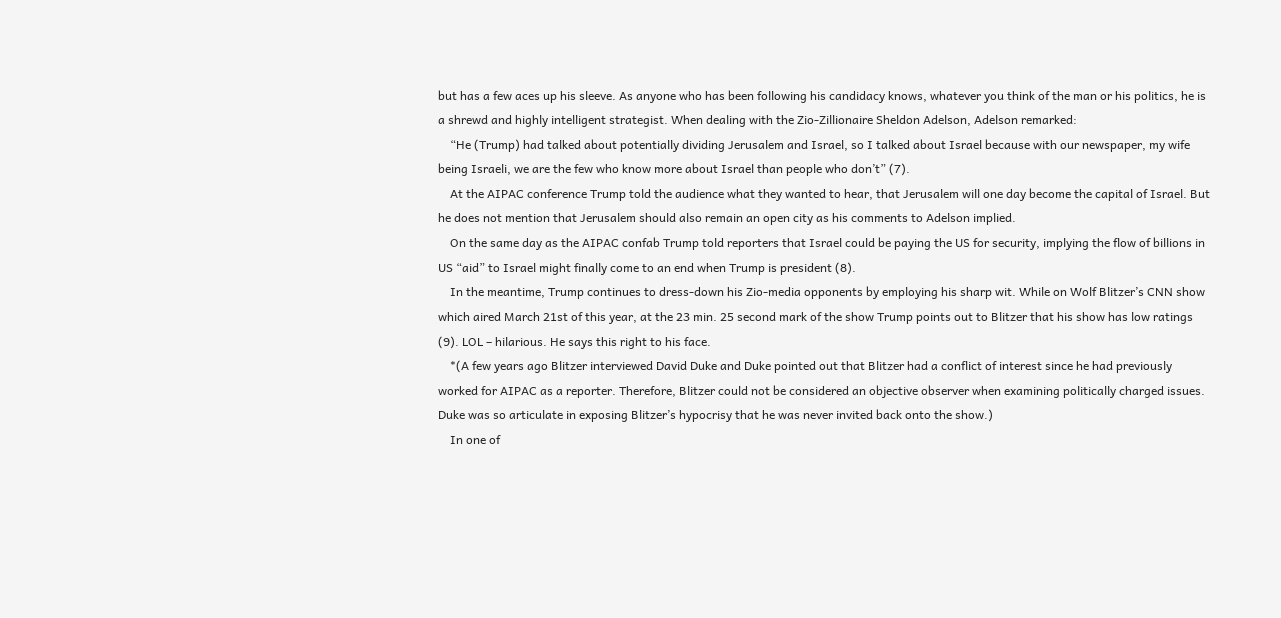but has a few aces up his sleeve. As anyone who has been following his candidacy knows, whatever you think of the man or his politics, he is a shrewd and highly intelligent strategist. When dealing with the Zio-Zillionaire Sheldon Adelson, Adelson remarked:
    “He (Trump) had talked about potentially dividing Jerusalem and Israel, so I talked about Israel because with our newspaper, my wife being Israeli, we are the few who know more about Israel than people who don’t” (7).
    At the AIPAC conference Trump told the audience what they wanted to hear, that Jerusalem will one day become the capital of Israel. But he does not mention that Jerusalem should also remain an open city as his comments to Adelson implied.
    On the same day as the AIPAC confab Trump told reporters that Israel could be paying the US for security, implying the flow of billions in US “aid” to Israel might finally come to an end when Trump is president (8).
    In the meantime, Trump continues to dress-down his Zio-media opponents by employing his sharp wit. While on Wolf Blitzer’s CNN show which aired March 21st of this year, at the 23 min. 25 second mark of the show Trump points out to Blitzer that his show has low ratings (9). LOL – hilarious. He says this right to his face.
    *(A few years ago Blitzer interviewed David Duke and Duke pointed out that Blitzer had a conflict of interest since he had previously worked for AIPAC as a reporter. Therefore, Blitzer could not be considered an objective observer when examining politically charged issues. Duke was so articulate in exposing Blitzer’s hypocrisy that he was never invited back onto the show.)
    In one of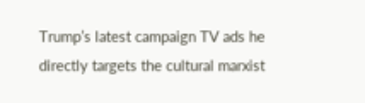Trump’s latest campaign TV ads he directly targets the cultural marxist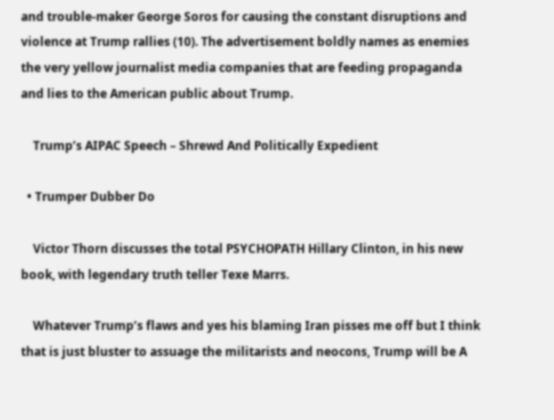and trouble-maker George Soros for causing the constant disruptions and violence at Trump rallies (10). The advertisement boldly names as enemies the very yellow journalist media companies that are feeding propaganda and lies to the American public about Trump.

    Trump’s AIPAC Speech – Shrewd And Politically Expedient

  • Trumper Dubber Do

    Victor Thorn discusses the total PSYCHOPATH Hillary Clinton, in his new book, with legendary truth teller Texe Marrs.

    Whatever Trump’s flaws and yes his blaming Iran pisses me off but I think that is just bluster to assuage the militarists and neocons, Trump will be A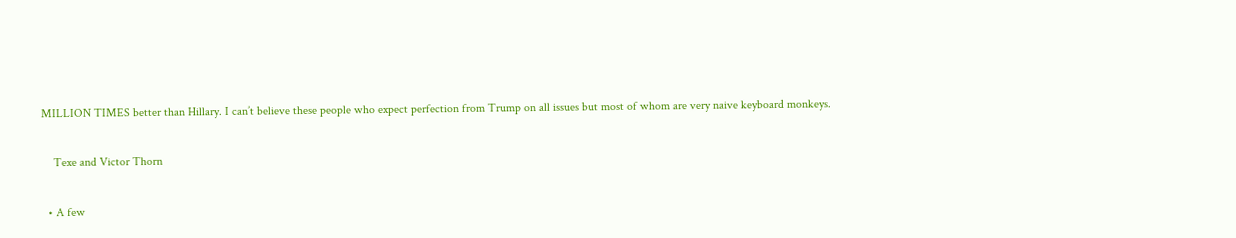MILLION TIMES better than Hillary. I can’t believe these people who expect perfection from Trump on all issues but most of whom are very naive keyboard monkeys.

    Texe and Victor Thorn

  • A few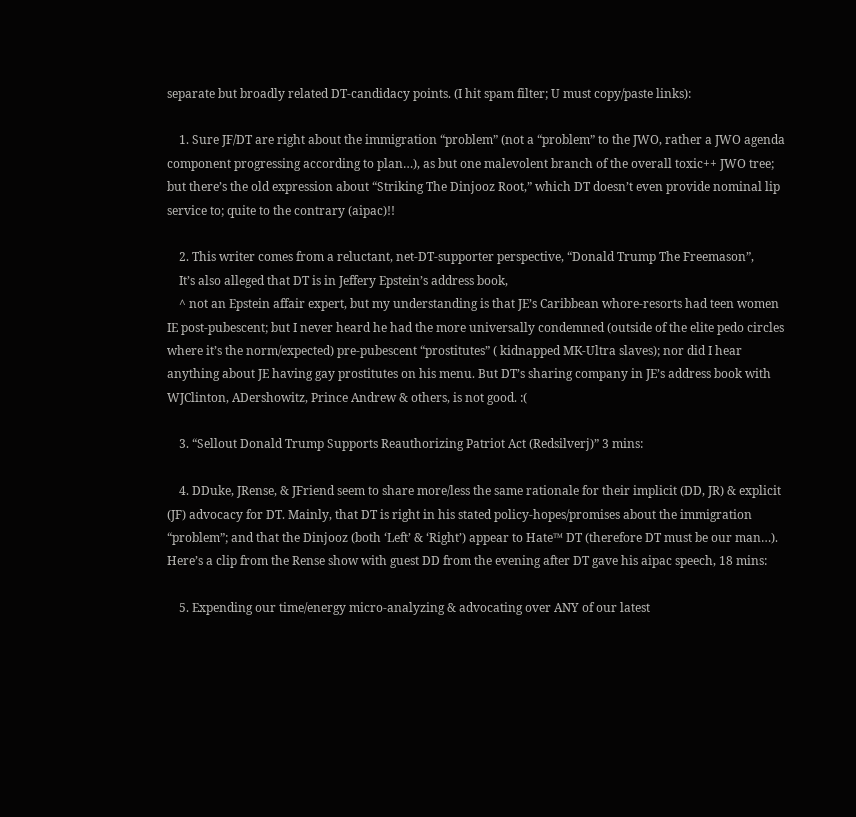separate but broadly related DT-candidacy points. (I hit spam filter; U must copy/paste links):

    1. Sure JF/DT are right about the immigration “problem” (not a “problem” to the JWO, rather a JWO agenda component progressing according to plan…), as but one malevolent branch of the overall toxic++ JWO tree; but there’s the old expression about “Striking The Dinjooz Root,” which DT doesn’t even provide nominal lip service to; quite to the contrary (aipac)!!

    2. This writer comes from a reluctant, net-DT-supporter perspective, “Donald Trump The Freemason”,
    It’s also alleged that DT is in Jeffery Epstein’s address book,
    ^ not an Epstein affair expert, but my understanding is that JE’s Caribbean whore-resorts had teen women IE post-pubescent; but I never heard he had the more universally condemned (outside of the elite pedo circles where it’s the norm/expected) pre-pubescent “prostitutes” ( kidnapped MK-Ultra slaves); nor did I hear anything about JE having gay prostitutes on his menu. But DT’s sharing company in JE’s address book with WJClinton, ADershowitz, Prince Andrew & others, is not good. :(

    3. “Sellout Donald Trump Supports Reauthorizing Patriot Act (Redsilverj)” 3 mins:

    4. DDuke, JRense, & JFriend seem to share more/less the same rationale for their implicit (DD, JR) & explicit (JF) advocacy for DT. Mainly, that DT is right in his stated policy-hopes/promises about the immigration “problem”; and that the Dinjooz (both ‘Left’ & ‘Right’) appear to Hate™ DT (therefore DT must be our man…). Here’s a clip from the Rense show with guest DD from the evening after DT gave his aipac speech, 18 mins:

    5. Expending our time/energy micro-analyzing & advocating over ANY of our latest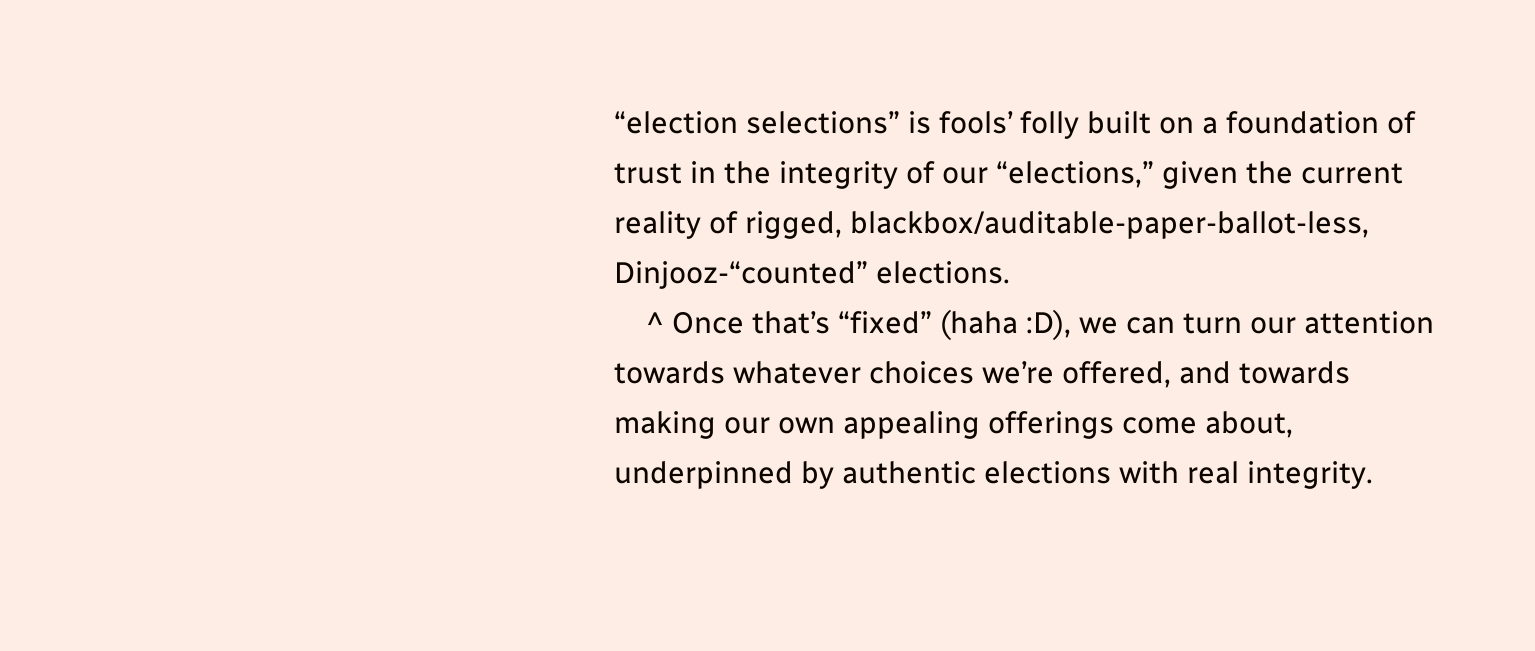“election selections” is fools’ folly built on a foundation of trust in the integrity of our “elections,” given the current reality of rigged, blackbox/auditable-paper-ballot-less, Dinjooz-“counted” elections.
    ^ Once that’s “fixed” (haha :D), we can turn our attention towards whatever choices we’re offered, and towards making our own appealing offerings come about, underpinned by authentic elections with real integrity.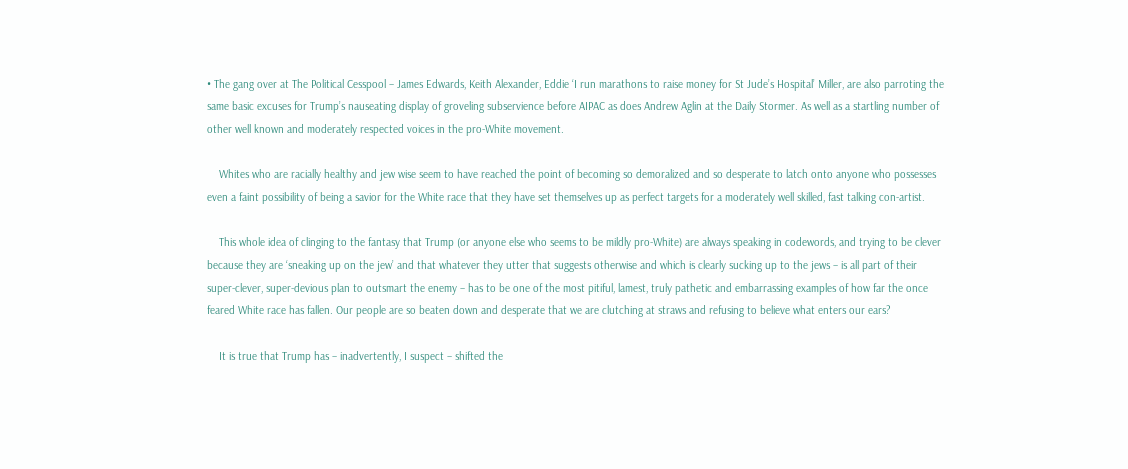• The gang over at The Political Cesspool – James Edwards, Keith Alexander, Eddie ‘I run marathons to raise money for St Jude’s Hospital’ Miller, are also parroting the same basic excuses for Trump’s nauseating display of groveling subservience before AIPAC as does Andrew Aglin at the Daily Stormer. As well as a startling number of other well known and moderately respected voices in the pro-White movement.

    Whites who are racially healthy and jew wise seem to have reached the point of becoming so demoralized and so desperate to latch onto anyone who possesses even a faint possibility of being a savior for the White race that they have set themselves up as perfect targets for a moderately well skilled, fast talking con-artist.

    This whole idea of clinging to the fantasy that Trump (or anyone else who seems to be mildly pro-White) are always speaking in codewords, and trying to be clever because they are ‘sneaking up on the jew’ and that whatever they utter that suggests otherwise and which is clearly sucking up to the jews – is all part of their super-clever, super-devious plan to outsmart the enemy – has to be one of the most pitiful, lamest, truly pathetic and embarrassing examples of how far the once feared White race has fallen. Our people are so beaten down and desperate that we are clutching at straws and refusing to believe what enters our ears?

    It is true that Trump has – inadvertently, I suspect – shifted the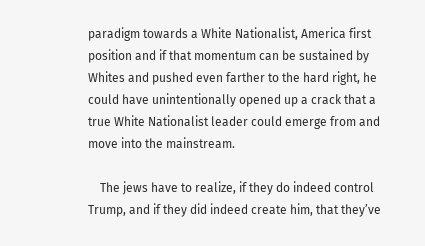paradigm towards a White Nationalist, America first position and if that momentum can be sustained by Whites and pushed even farther to the hard right, he could have unintentionally opened up a crack that a true White Nationalist leader could emerge from and move into the mainstream.

    The jews have to realize, if they do indeed control Trump, and if they did indeed create him, that they’ve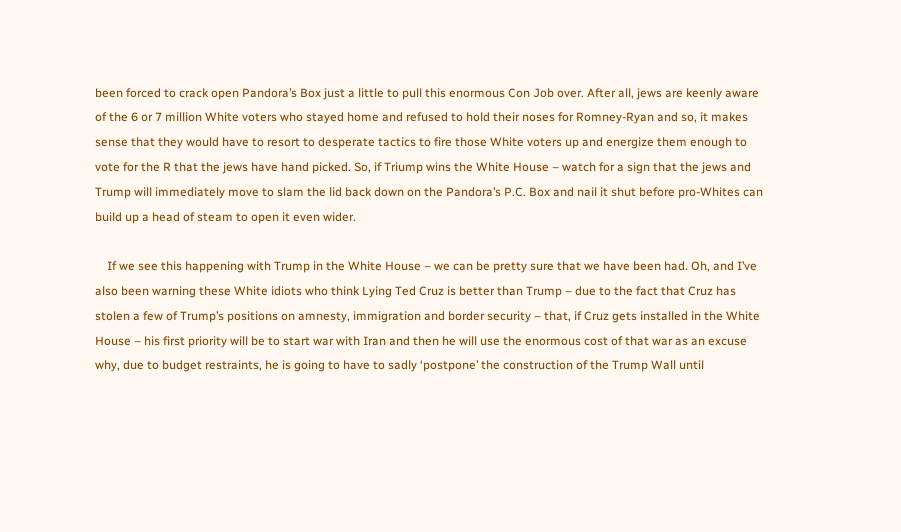been forced to crack open Pandora’s Box just a little to pull this enormous Con Job over. After all, jews are keenly aware of the 6 or 7 million White voters who stayed home and refused to hold their noses for Romney-Ryan and so, it makes sense that they would have to resort to desperate tactics to fire those White voters up and energize them enough to vote for the R that the jews have hand picked. So, if Triump wins the White House – watch for a sign that the jews and Trump will immediately move to slam the lid back down on the Pandora’s P.C. Box and nail it shut before pro-Whites can build up a head of steam to open it even wider.

    If we see this happening with Trump in the White House – we can be pretty sure that we have been had. Oh, and I’ve also been warning these White idiots who think Lying Ted Cruz is better than Trump – due to the fact that Cruz has stolen a few of Trump’s positions on amnesty, immigration and border security – that, if Cruz gets installed in the White House – his first priority will be to start war with Iran and then he will use the enormous cost of that war as an excuse why, due to budget restraints, he is going to have to sadly ‘postpone’ the construction of the Trump Wall until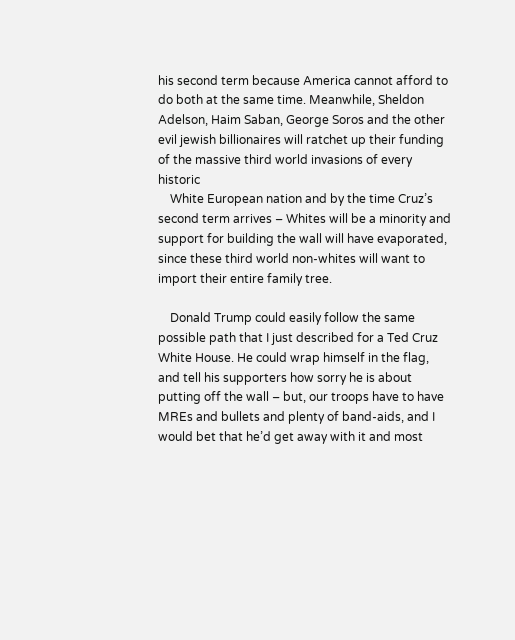his second term because America cannot afford to do both at the same time. Meanwhile, Sheldon Adelson, Haim Saban, George Soros and the other evil jewish billionaires will ratchet up their funding of the massive third world invasions of every historic
    White European nation and by the time Cruz’s second term arrives – Whites will be a minority and support for building the wall will have evaporated, since these third world non-whites will want to import their entire family tree.

    Donald Trump could easily follow the same possible path that I just described for a Ted Cruz White House. He could wrap himself in the flag, and tell his supporters how sorry he is about putting off the wall – but, our troops have to have MREs and bullets and plenty of band-aids, and I would bet that he’d get away with it and most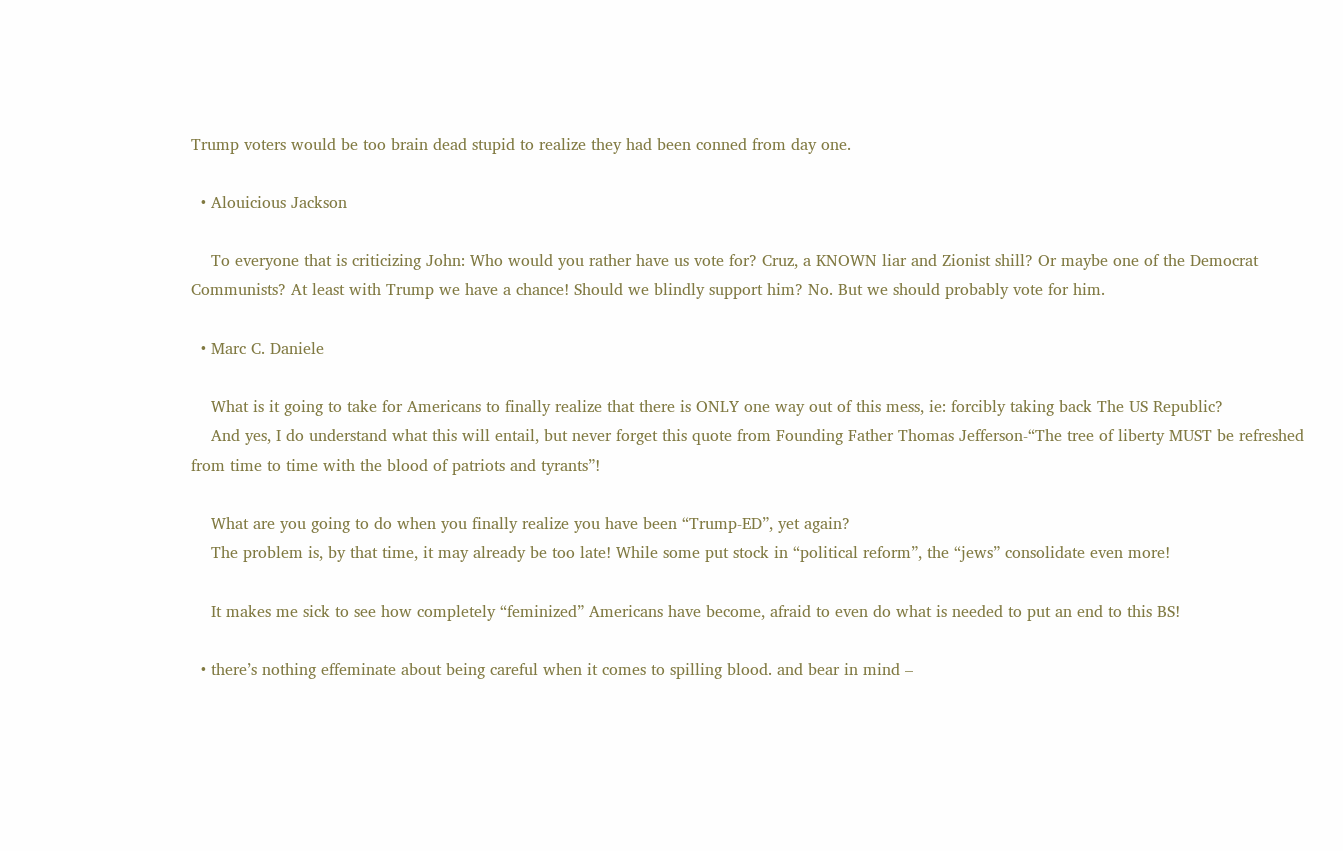Trump voters would be too brain dead stupid to realize they had been conned from day one.

  • Alouicious Jackson

    To everyone that is criticizing John: Who would you rather have us vote for? Cruz, a KNOWN liar and Zionist shill? Or maybe one of the Democrat Communists? At least with Trump we have a chance! Should we blindly support him? No. But we should probably vote for him.

  • Marc C. Daniele

    What is it going to take for Americans to finally realize that there is ONLY one way out of this mess, ie: forcibly taking back The US Republic?
    And yes, I do understand what this will entail, but never forget this quote from Founding Father Thomas Jefferson-“The tree of liberty MUST be refreshed from time to time with the blood of patriots and tyrants”!

    What are you going to do when you finally realize you have been “Trump-ED”, yet again?
    The problem is, by that time, it may already be too late! While some put stock in “political reform”, the “jews” consolidate even more!

    It makes me sick to see how completely “feminized” Americans have become, afraid to even do what is needed to put an end to this BS!

  • there’s nothing effeminate about being careful when it comes to spilling blood. and bear in mind –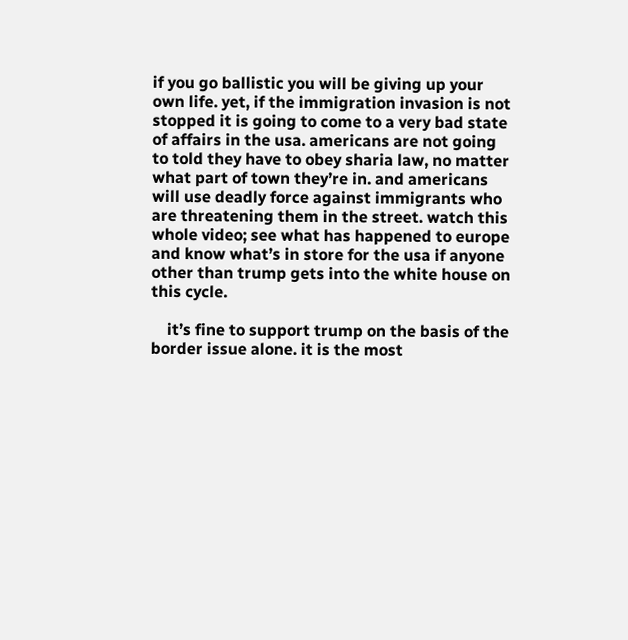if you go ballistic you will be giving up your own life. yet, if the immigration invasion is not stopped it is going to come to a very bad state of affairs in the usa. americans are not going to told they have to obey sharia law, no matter what part of town they’re in. and americans will use deadly force against immigrants who are threatening them in the street. watch this whole video; see what has happened to europe and know what’s in store for the usa if anyone other than trump gets into the white house on this cycle.

    it’s fine to support trump on the basis of the border issue alone. it is the most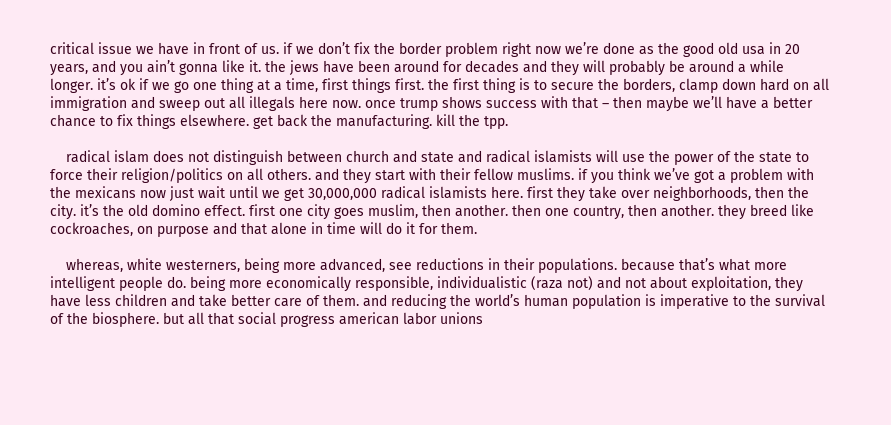critical issue we have in front of us. if we don’t fix the border problem right now we’re done as the good old usa in 20 years, and you ain’t gonna like it. the jews have been around for decades and they will probably be around a while longer. it’s ok if we go one thing at a time, first things first. the first thing is to secure the borders, clamp down hard on all immigration and sweep out all illegals here now. once trump shows success with that – then maybe we’ll have a better chance to fix things elsewhere. get back the manufacturing. kill the tpp.

    radical islam does not distinguish between church and state and radical islamists will use the power of the state to force their religion/politics on all others. and they start with their fellow muslims. if you think we’ve got a problem with the mexicans now just wait until we get 30,000,000 radical islamists here. first they take over neighborhoods, then the city. it’s the old domino effect. first one city goes muslim, then another. then one country, then another. they breed like cockroaches, on purpose and that alone in time will do it for them.

    whereas, white westerners, being more advanced, see reductions in their populations. because that’s what more intelligent people do. being more economically responsible, individualistic (raza not) and not about exploitation, they have less children and take better care of them. and reducing the world’s human population is imperative to the survival of the biosphere. but all that social progress american labor unions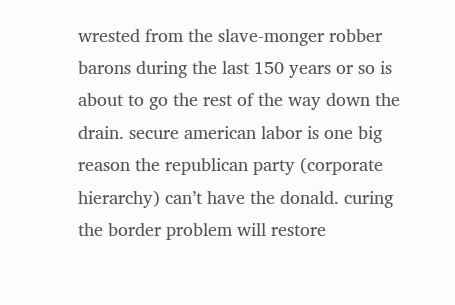wrested from the slave-monger robber barons during the last 150 years or so is about to go the rest of the way down the drain. secure american labor is one big reason the republican party (corporate hierarchy) can’t have the donald. curing the border problem will restore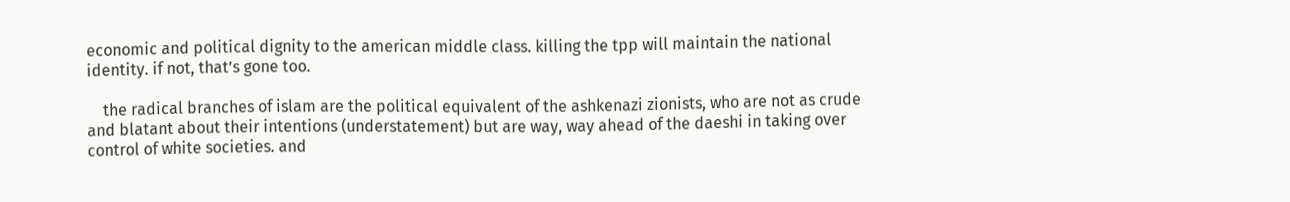economic and political dignity to the american middle class. killing the tpp will maintain the national identity. if not, that’s gone too.

    the radical branches of islam are the political equivalent of the ashkenazi zionists, who are not as crude and blatant about their intentions (understatement) but are way, way ahead of the daeshi in taking over control of white societies. and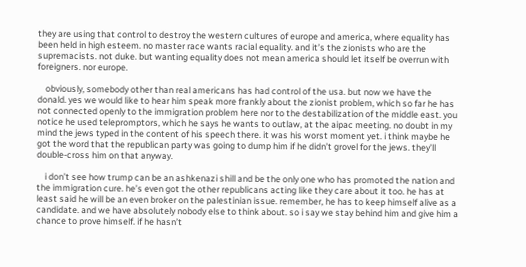they are using that control to destroy the western cultures of europe and america, where equality has been held in high esteem. no master race wants racial equality. and it’s the zionists who are the supremacists. not duke. but wanting equality does not mean america should let itself be overrun with foreigners. nor europe.

    obviously, somebody other than real americans has had control of the usa. but now we have the donald. yes we would like to hear him speak more frankly about the zionist problem, which so far he has not connected openly to the immigration problem here nor to the destabilization of the middle east. you notice he used telepromptors, which he says he wants to outlaw, at the aipac meeting. no doubt in my mind the jews typed in the content of his speech there. it was his worst moment yet. i think maybe he got the word that the republican party was going to dump him if he didn’t grovel for the jews. they’ll double-cross him on that anyway.

    i don’t see how trump can be an ashkenazi shill and be the only one who has promoted the nation and the immigration cure. he’s even got the other republicans acting like they care about it too. he has at least said he will be an even broker on the palestinian issue. remember, he has to keep himself alive as a candidate. and we have absolutely nobody else to think about. so i say we stay behind him and give him a chance to prove himself. if he hasn’t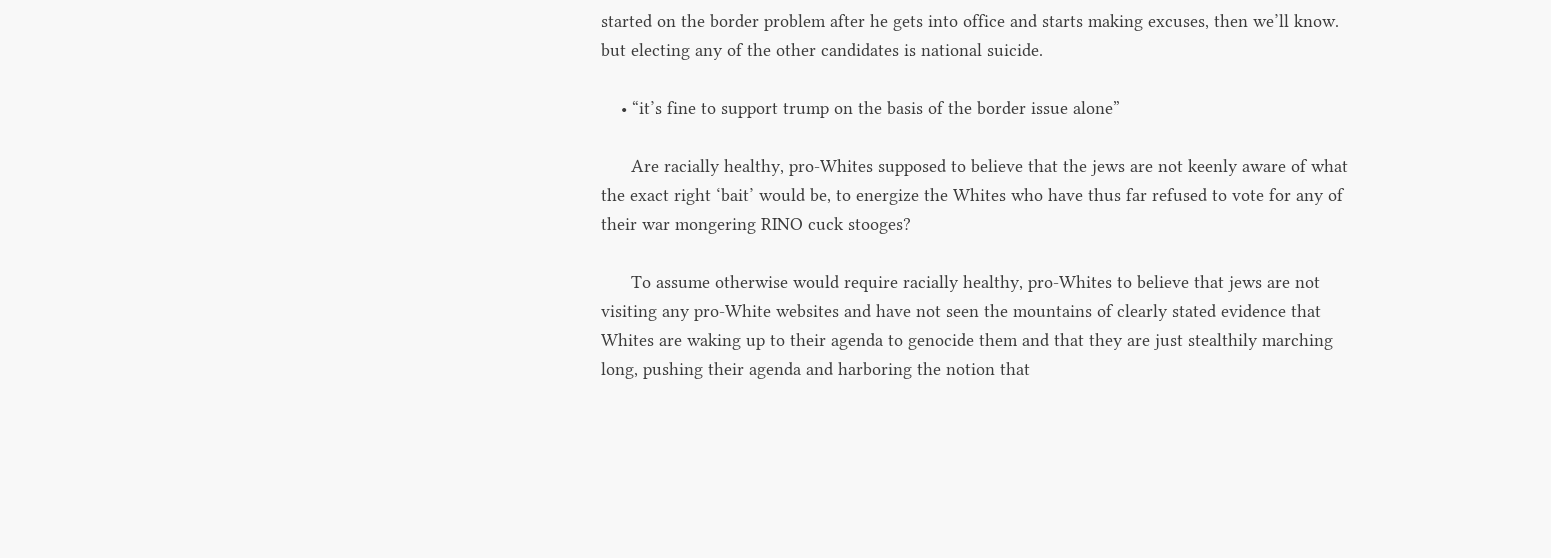started on the border problem after he gets into office and starts making excuses, then we’ll know. but electing any of the other candidates is national suicide.

    • “it’s fine to support trump on the basis of the border issue alone”

      Are racially healthy, pro-Whites supposed to believe that the jews are not keenly aware of what the exact right ‘bait’ would be, to energize the Whites who have thus far refused to vote for any of their war mongering RINO cuck stooges?

      To assume otherwise would require racially healthy, pro-Whites to believe that jews are not visiting any pro-White websites and have not seen the mountains of clearly stated evidence that Whites are waking up to their agenda to genocide them and that they are just stealthily marching long, pushing their agenda and harboring the notion that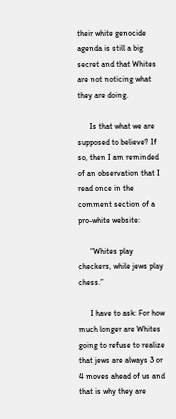their white genocide agenda is still a big secret and that Whites are not noticing what they are doing.

      Is that what we are supposed to believe? If so, then I am reminded of an observation that I read once in the comment section of a pro-white website:

      “Whites play checkers, while jews play chess.”

      I have to ask: For how much longer are Whites going to refuse to realize that jews are always 3 or 4 moves ahead of us and that is why they are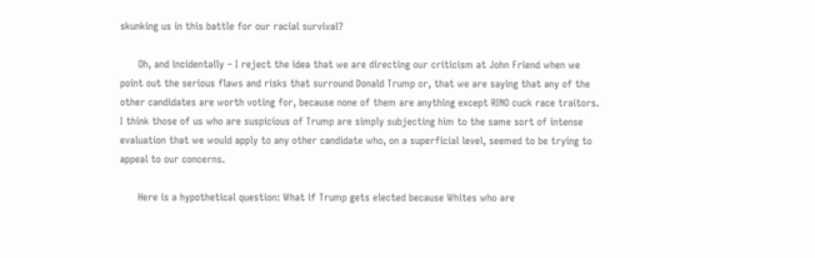skunking us in this battle for our racial survival?

      Oh, and incidentally – I reject the idea that we are directing our criticism at John Friend when we point out the serious flaws and risks that surround Donald Trump or, that we are saying that any of the other candidates are worth voting for, because none of them are anything except RINO cuck race traitors. I think those of us who are suspicious of Trump are simply subjecting him to the same sort of intense evaluation that we would apply to any other candidate who, on a superficial level, seemed to be trying to appeal to our concerns.

      Here is a hypothetical question: What if Trump gets elected because Whites who are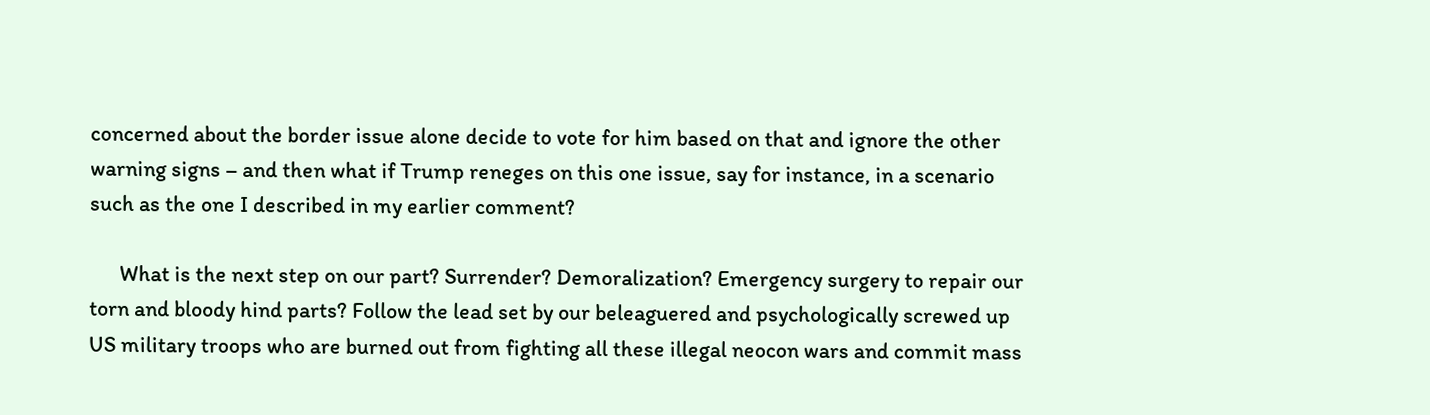concerned about the border issue alone decide to vote for him based on that and ignore the other warning signs – and then what if Trump reneges on this one issue, say for instance, in a scenario such as the one I described in my earlier comment?

      What is the next step on our part? Surrender? Demoralization? Emergency surgery to repair our torn and bloody hind parts? Follow the lead set by our beleaguered and psychologically screwed up US military troops who are burned out from fighting all these illegal neocon wars and commit mass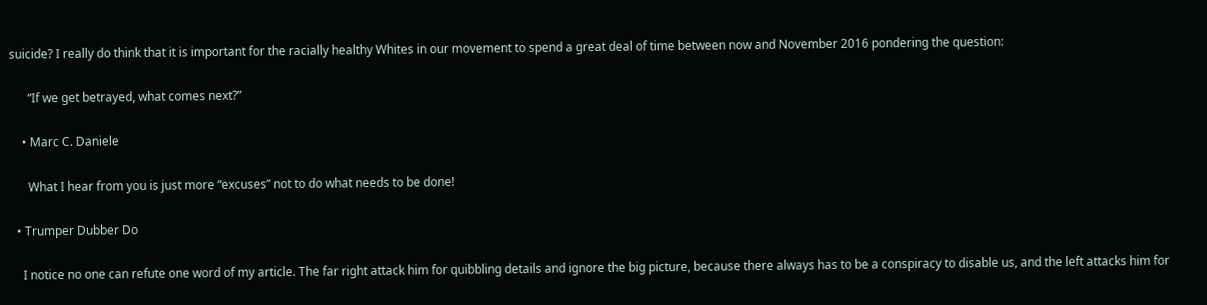suicide? I really do think that it is important for the racially healthy Whites in our movement to spend a great deal of time between now and November 2016 pondering the question:

      “If we get betrayed, what comes next?”

    • Marc C. Daniele

      What I hear from you is just more “excuses” not to do what needs to be done!

  • Trumper Dubber Do

    I notice no one can refute one word of my article. The far right attack him for quibbling details and ignore the big picture, because there always has to be a conspiracy to disable us, and the left attacks him for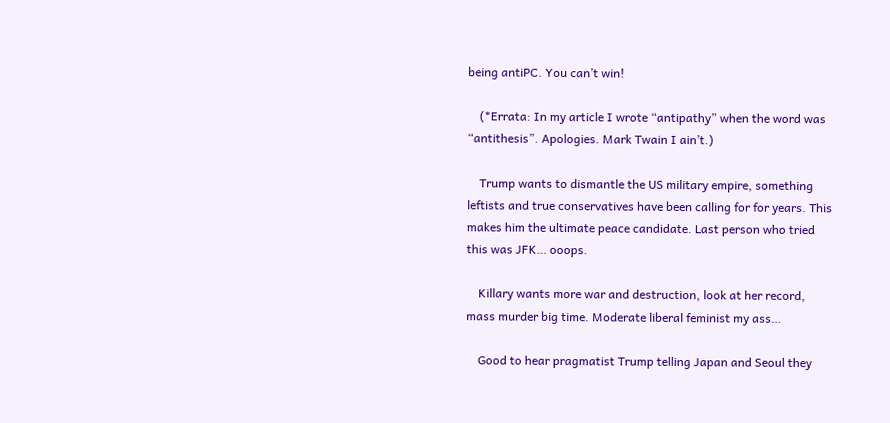being antiPC. You can’t win!

    (*Errata: In my article I wrote “antipathy” when the word was “antithesis”. Apologies. Mark Twain I ain’t.)

    Trump wants to dismantle the US military empire, something leftists and true conservatives have been calling for for years. This makes him the ultimate peace candidate. Last person who tried this was JFK… ooops.

    Killary wants more war and destruction, look at her record, mass murder big time. Moderate liberal feminist my ass…

    Good to hear pragmatist Trump telling Japan and Seoul they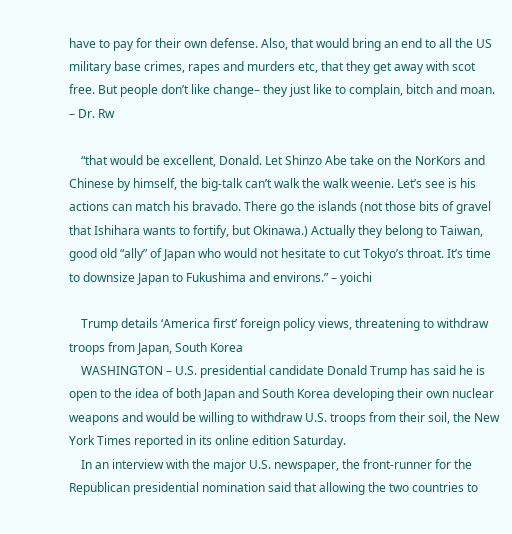have to pay for their own defense. Also, that would bring an end to all the US military base crimes, rapes and murders etc, that they get away with scot free. But people don’t like change– they just like to complain, bitch and moan. – Dr. Rw

    “that would be excellent, Donald. Let Shinzo Abe take on the NorKors and Chinese by himself, the big-talk can’t walk the walk weenie. Let’s see is his actions can match his bravado. There go the islands (not those bits of gravel that Ishihara wants to fortify, but Okinawa.) Actually they belong to Taiwan, good old “ally” of Japan who would not hesitate to cut Tokyo’s throat. It’s time to downsize Japan to Fukushima and environs.” – yoichi

    Trump details ‘America first’ foreign policy views, threatening to withdraw troops from Japan, South Korea
    WASHINGTON – U.S. presidential candidate Donald Trump has said he is open to the idea of both Japan and South Korea developing their own nuclear weapons and would be willing to withdraw U.S. troops from their soil, the New York Times reported in its online edition Saturday.
    In an interview with the major U.S. newspaper, the front-runner for the Republican presidential nomination said that allowing the two countries to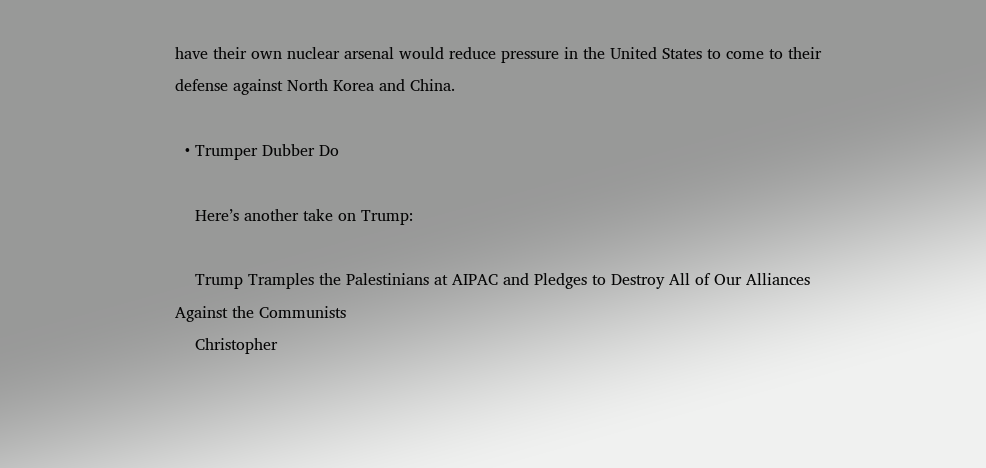have their own nuclear arsenal would reduce pressure in the United States to come to their defense against North Korea and China.

  • Trumper Dubber Do

    Here’s another take on Trump:

    Trump Tramples the Palestinians at AIPAC and Pledges to Destroy All of Our Alliances Against the Communists
    Christopher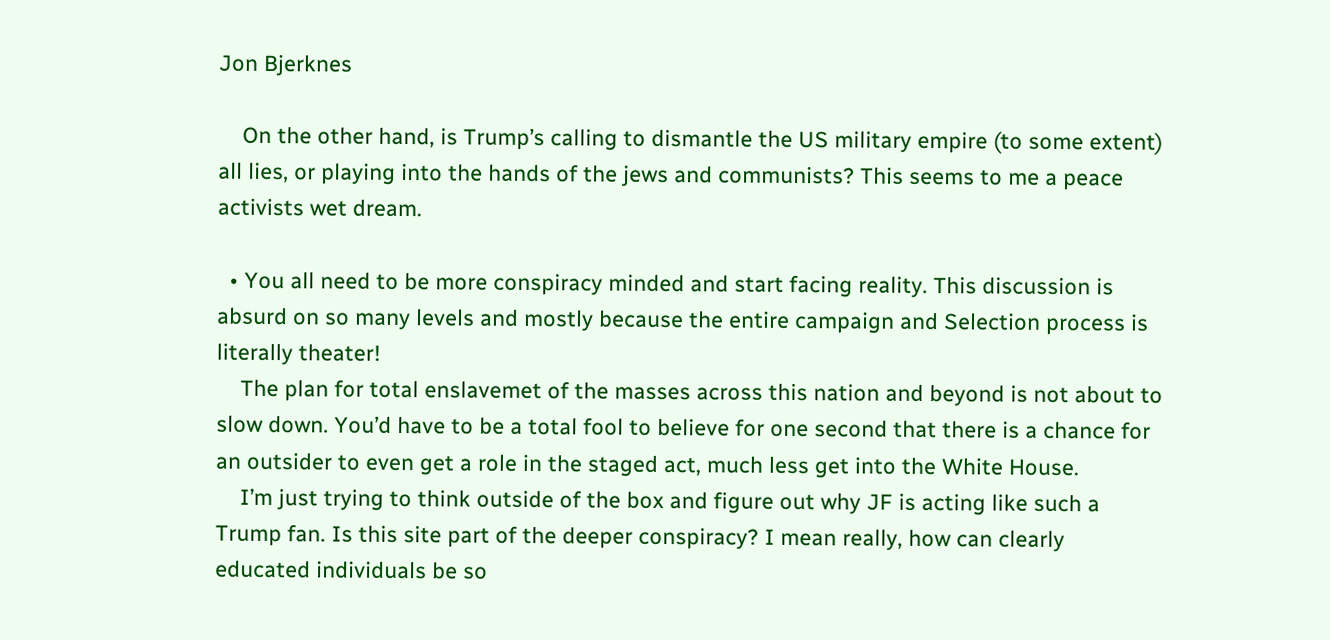Jon Bjerknes

    On the other hand, is Trump’s calling to dismantle the US military empire (to some extent) all lies, or playing into the hands of the jews and communists? This seems to me a peace activists wet dream.

  • You all need to be more conspiracy minded and start facing reality. This discussion is absurd on so many levels and mostly because the entire campaign and Selection process is literally theater!
    The plan for total enslavemet of the masses across this nation and beyond is not about to slow down. You’d have to be a total fool to believe for one second that there is a chance for an outsider to even get a role in the staged act, much less get into the White House.
    I’m just trying to think outside of the box and figure out why JF is acting like such a Trump fan. Is this site part of the deeper conspiracy? I mean really, how can clearly educated individuals be so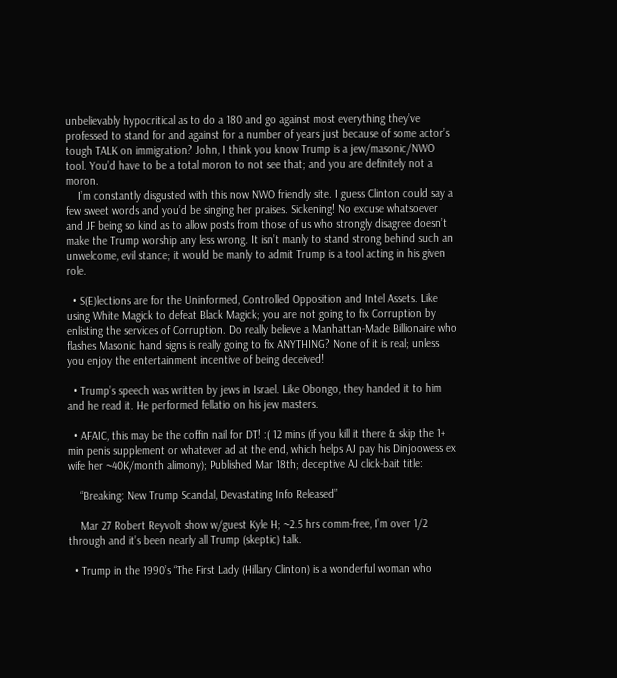unbelievably hypocritical as to do a 180 and go against most everything they’ve professed to stand for and against for a number of years just because of some actor’s tough TALK on immigration? John, I think you know Trump is a jew/masonic/NWO tool. You’d have to be a total moron to not see that; and you are definitely not a moron.
    I’m constantly disgusted with this now NWO friendly site. I guess Clinton could say a few sweet words and you’d be singing her praises. Sickening! No excuse whatsoever and JF being so kind as to allow posts from those of us who strongly disagree doesn’t make the Trump worship any less wrong. It isn’t manly to stand strong behind such an unwelcome, evil stance; it would be manly to admit Trump is a tool acting in his given role.

  • S(E)lections are for the Uninformed, Controlled Opposition and Intel Assets. Like using White Magick to defeat Black Magick; you are not going to fix Corruption by enlisting the services of Corruption. Do really believe a Manhattan-Made Billionaire who flashes Masonic hand signs is really going to fix ANYTHING? None of it is real; unless you enjoy the entertainment incentive of being deceived!

  • Trump’s speech was written by jews in Israel. Like Obongo, they handed it to him and he read it. He performed fellatio on his jew masters.

  • AFAIC, this may be the coffin nail for DT! :( 12 mins (if you kill it there & skip the 1+ min penis supplement or whatever ad at the end, which helps AJ pay his Dinjoowess ex wife her ~40K/month alimony); Published Mar 18th; deceptive AJ click-bait title:

    “Breaking: New Trump Scandal, Devastating Info Released”

    Mar 27 Robert Reyvolt show w/guest Kyle H; ~2.5 hrs comm-free, I’m over 1/2 through and it’s been nearly all Trump (skeptic) talk.

  • Trump in the 1990’s “The First Lady (Hillary Clinton) is a wonderful woman who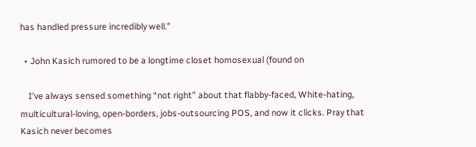has handled pressure incredibly well.”

  • John Kasich rumored to be a longtime closet homosexual (found on

    I’ve always sensed something “not right” about that flabby-faced, White-hating, multicultural-loving, open-borders, jobs-outsourcing POS, and now it clicks. Pray that Kasich never becomes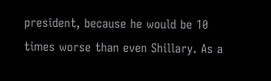president, because he would be 10 times worse than even Shillary. As a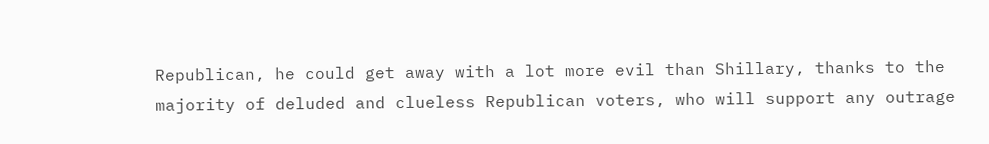Republican, he could get away with a lot more evil than Shillary, thanks to the majority of deluded and clueless Republican voters, who will support any outrage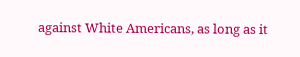against White Americans, as long as it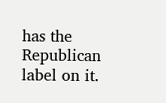has the Republican label on it.